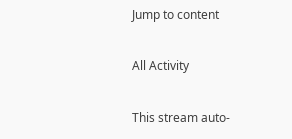Jump to content

All Activity

This stream auto-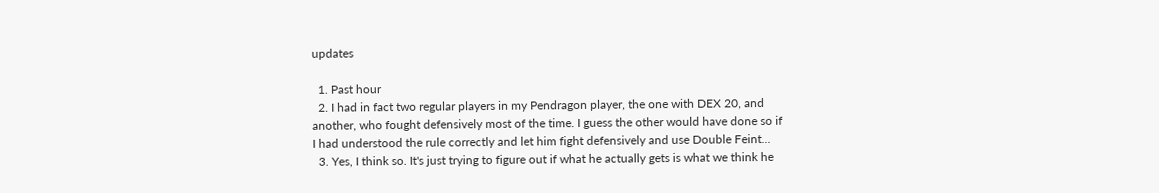updates

  1. Past hour
  2. I had in fact two regular players in my Pendragon player, the one with DEX 20, and another, who fought defensively most of the time. I guess the other would have done so if I had understood the rule correctly and let him fight defensively and use Double Feint...
  3. Yes, I think so. It's just trying to figure out if what he actually gets is what we think he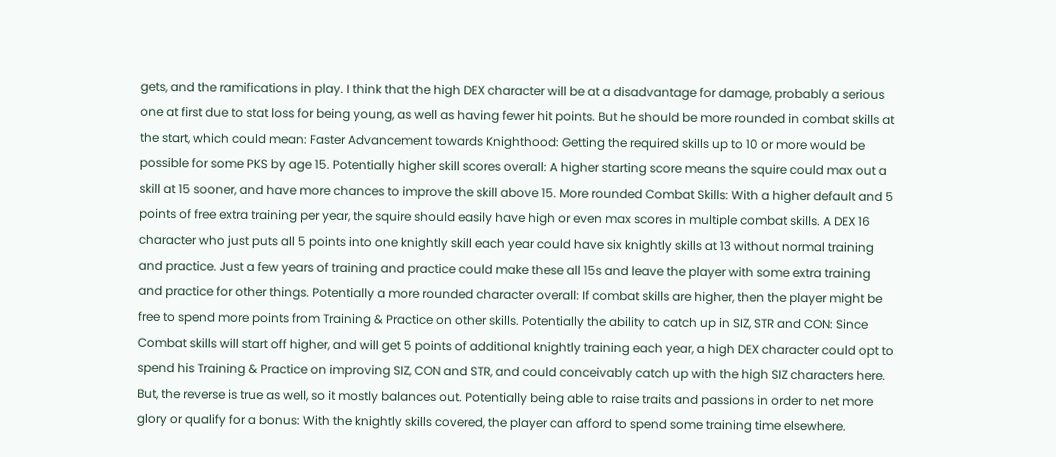gets, and the ramifications in play. I think that the high DEX character will be at a disadvantage for damage, probably a serious one at first due to stat loss for being young, as well as having fewer hit points. But he should be more rounded in combat skills at the start, which could mean: Faster Advancement towards Knighthood: Getting the required skills up to 10 or more would be possible for some PKS by age 15. Potentially higher skill scores overall: A higher starting score means the squire could max out a skill at 15 sooner, and have more chances to improve the skill above 15. More rounded Combat Skills: With a higher default and 5 points of free extra training per year, the squire should easily have high or even max scores in multiple combat skills. A DEX 16 character who just puts all 5 points into one knightly skill each year could have six knightly skills at 13 without normal training and practice. Just a few years of training and practice could make these all 15s and leave the player with some extra training and practice for other things. Potentially a more rounded character overall: If combat skills are higher, then the player might be free to spend more points from Training & Practice on other skills. Potentially the ability to catch up in SIZ, STR and CON: Since Combat skills will start off higher, and will get 5 points of additional knightly training each year, a high DEX character could opt to spend his Training & Practice on improving SIZ, CON and STR, and could conceivably catch up with the high SIZ characters here. But, the reverse is true as well, so it mostly balances out. Potentially being able to raise traits and passions in order to net more glory or qualify for a bonus: With the knightly skills covered, the player can afford to spend some training time elsewhere.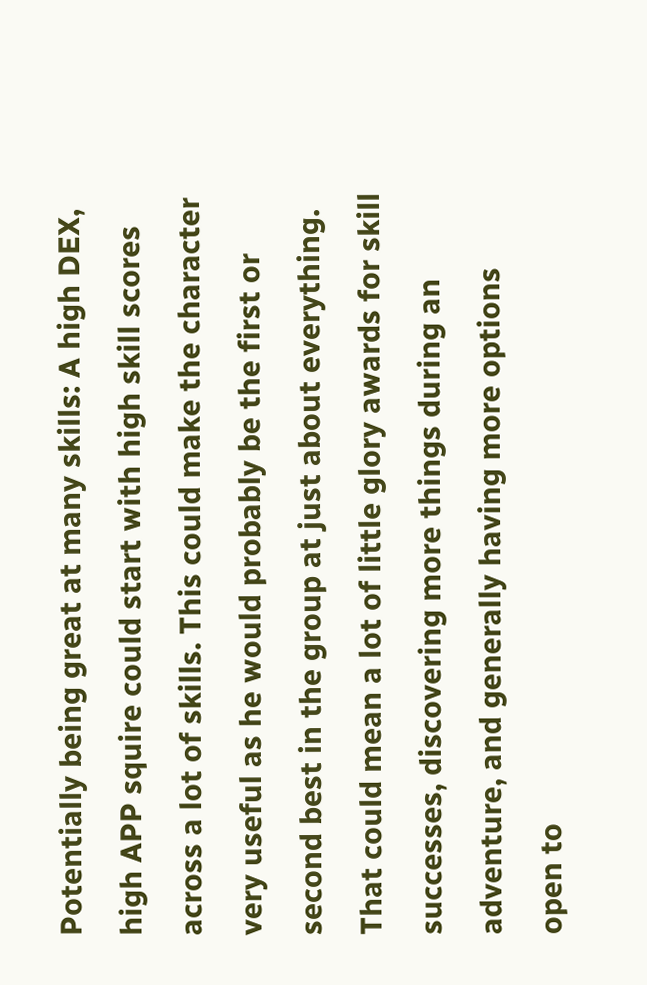Potentially being great at many skills: A high DEX, high APP squire could start with high skill scores across a lot of skills. This could make the character very useful as he would probably be the first or second best in the group at just about everything. That could mean a lot of little glory awards for skill successes, discovering more things during an adventure, and generally having more options open to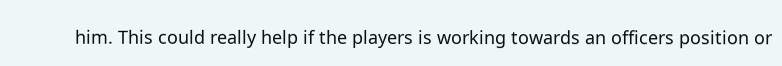him. This could really help if the players is working towards an officers position or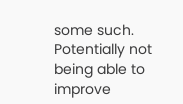some such. Potentially not being able to improve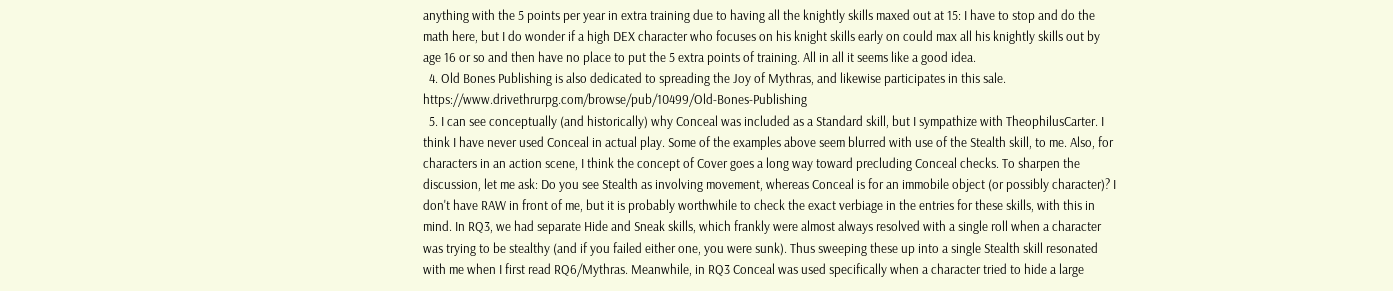anything with the 5 points per year in extra training due to having all the knightly skills maxed out at 15: I have to stop and do the math here, but I do wonder if a high DEX character who focuses on his knight skills early on could max all his knightly skills out by age 16 or so and then have no place to put the 5 extra points of training. All in all it seems like a good idea.
  4. Old Bones Publishing is also dedicated to spreading the Joy of Mythras, and likewise participates in this sale.  https://www.drivethrurpg.com/browse/pub/10499/Old-Bones-Publishing
  5. I can see conceptually (and historically) why Conceal was included as a Standard skill, but I sympathize with TheophilusCarter. I think I have never used Conceal in actual play. Some of the examples above seem blurred with use of the Stealth skill, to me. Also, for characters in an action scene, I think the concept of Cover goes a long way toward precluding Conceal checks. To sharpen the discussion, let me ask: Do you see Stealth as involving movement, whereas Conceal is for an immobile object (or possibly character)? I don't have RAW in front of me, but it is probably worthwhile to check the exact verbiage in the entries for these skills, with this in mind. In RQ3, we had separate Hide and Sneak skills, which frankly were almost always resolved with a single roll when a character was trying to be stealthy (and if you failed either one, you were sunk). Thus sweeping these up into a single Stealth skill resonated with me when I first read RQ6/Mythras. Meanwhile, in RQ3 Conceal was used specifically when a character tried to hide a large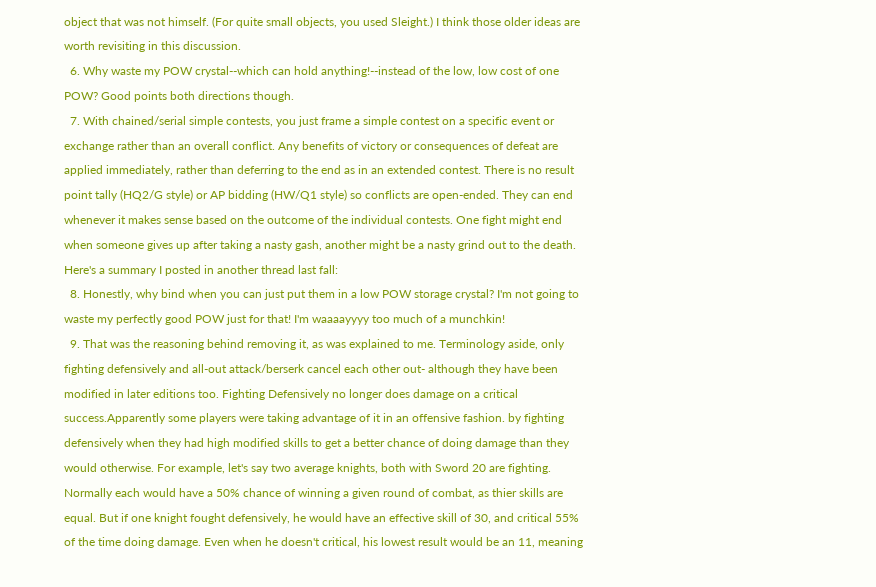object that was not himself. (For quite small objects, you used Sleight.) I think those older ideas are worth revisiting in this discussion.
  6. Why waste my POW crystal--which can hold anything!--instead of the low, low cost of one POW? Good points both directions though.
  7. With chained/serial simple contests, you just frame a simple contest on a specific event or exchange rather than an overall conflict. Any benefits of victory or consequences of defeat are applied immediately, rather than deferring to the end as in an extended contest. There is no result point tally (HQ2/G style) or AP bidding (HW/Q1 style) so conflicts are open-ended. They can end whenever it makes sense based on the outcome of the individual contests. One fight might end when someone gives up after taking a nasty gash, another might be a nasty grind out to the death. Here's a summary I posted in another thread last fall:
  8. Honestly, why bind when you can just put them in a low POW storage crystal? I'm not going to waste my perfectly good POW just for that! I'm waaaayyyy too much of a munchkin!
  9. That was the reasoning behind removing it, as was explained to me. Terminology aside, only fighting defensively and all-out attack/berserk cancel each other out- although they have been modified in later editions too. Fighting Defensively no longer does damage on a critical success.Apparently some players were taking advantage of it in an offensive fashion. by fighting defensively when they had high modified skills to get a better chance of doing damage than they would otherwise. For example, let's say two average knights, both with Sword 20 are fighting. Normally each would have a 50% chance of winning a given round of combat, as thier skills are equal. But if one knight fought defensively, he would have an effective skill of 30, and critical 55% of the time doing damage. Even when he doesn't critical, his lowest result would be an 11, meaning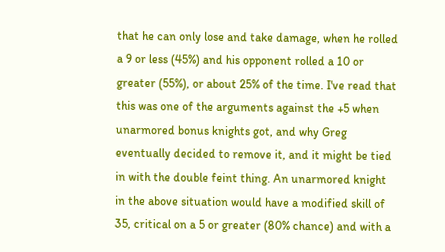that he can only lose and take damage, when he rolled a 9 or less (45%) and his opponent rolled a 10 or greater (55%), or about 25% of the time. I've read that this was one of the arguments against the +5 when unarmored bonus knights got, and why Greg eventually decided to remove it, and it might be tied in with the double feint thing. An unarmored knight in the above situation would have a modified skill of 35, critical on a 5 or greater (80% chance) and with a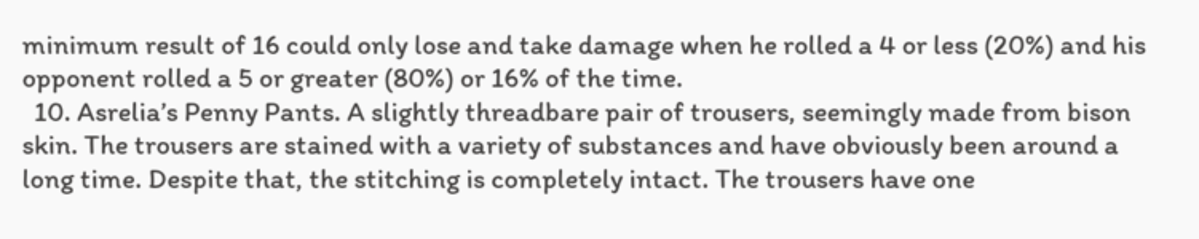minimum result of 16 could only lose and take damage when he rolled a 4 or less (20%) and his opponent rolled a 5 or greater (80%) or 16% of the time.
  10. Asrelia’s Penny Pants. A slightly threadbare pair of trousers, seemingly made from bison skin. The trousers are stained with a variety of substances and have obviously been around a long time. Despite that, the stitching is completely intact. The trousers have one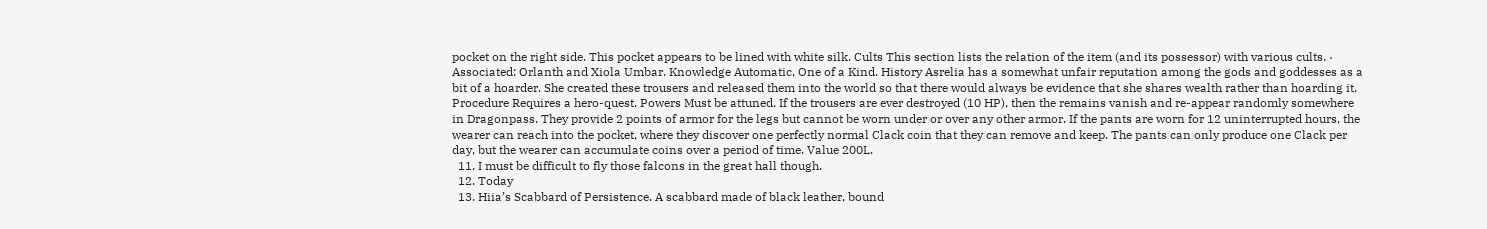pocket on the right side. This pocket appears to be lined with white silk. Cults This section lists the relation of the item (and its possessor) with various cults. · Associated: Orlanth and Xiola Umbar. Knowledge Automatic, One of a Kind. History Asrelia has a somewhat unfair reputation among the gods and goddesses as a bit of a hoarder. She created these trousers and released them into the world so that there would always be evidence that she shares wealth rather than hoarding it. Procedure Requires a hero-quest. Powers Must be attuned. If the trousers are ever destroyed (10 HP), then the remains vanish and re-appear randomly somewhere in Dragonpass. They provide 2 points of armor for the legs but cannot be worn under or over any other armor. If the pants are worn for 12 uninterrupted hours, the wearer can reach into the pocket, where they discover one perfectly normal Clack coin that they can remove and keep. The pants can only produce one Clack per day, but the wearer can accumulate coins over a period of time. Value 200L.
  11. I must be difficult to fly those falcons in the great hall though.
  12. Today
  13. Hiia’s Scabbard of Persistence. A scabbard made of black leather, bound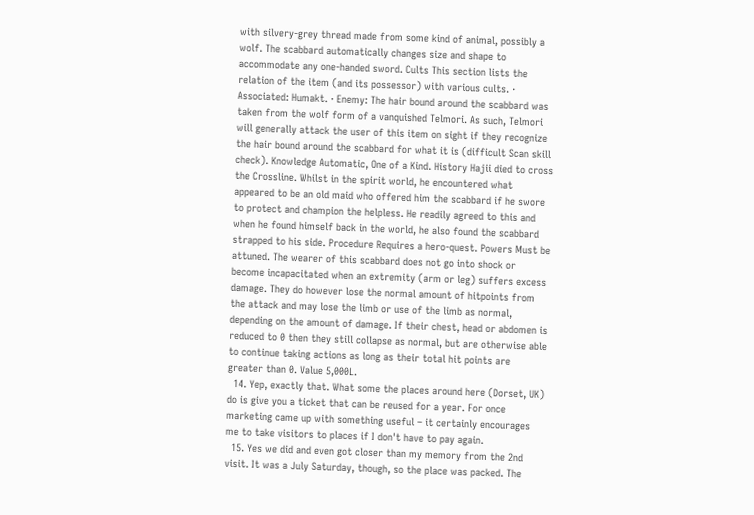with silvery-grey thread made from some kind of animal, possibly a wolf. The scabbard automatically changes size and shape to accommodate any one-handed sword. Cults This section lists the relation of the item (and its possessor) with various cults. · Associated: Humakt. · Enemy: The hair bound around the scabbard was taken from the wolf form of a vanquished Telmori. As such, Telmori will generally attack the user of this item on sight if they recognize the hair bound around the scabbard for what it is (difficult Scan skill check). Knowledge Automatic, One of a Kind. History Hajii died to cross the Crossline. Whilst in the spirit world, he encountered what appeared to be an old maid who offered him the scabbard if he swore to protect and champion the helpless. He readily agreed to this and when he found himself back in the world, he also found the scabbard strapped to his side. Procedure Requires a hero-quest. Powers Must be attuned. The wearer of this scabbard does not go into shock or become incapacitated when an extremity (arm or leg) suffers excess damage. They do however lose the normal amount of hitpoints from the attack and may lose the limb or use of the limb as normal, depending on the amount of damage. If their chest, head or abdomen is reduced to 0 then they still collapse as normal, but are otherwise able to continue taking actions as long as their total hit points are greater than 0. Value 5,000L.
  14. Yep, exactly that. What some the places around here (Dorset, UK) do is give you a ticket that can be reused for a year. For once marketing came up with something useful – it certainly encourages me to take visitors to places if I don't have to pay again.
  15. Yes we did and even got closer than my memory from the 2nd visit. It was a July Saturday, though, so the place was packed. The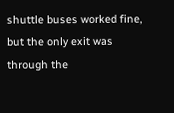shuttle buses worked fine, but the only exit was through the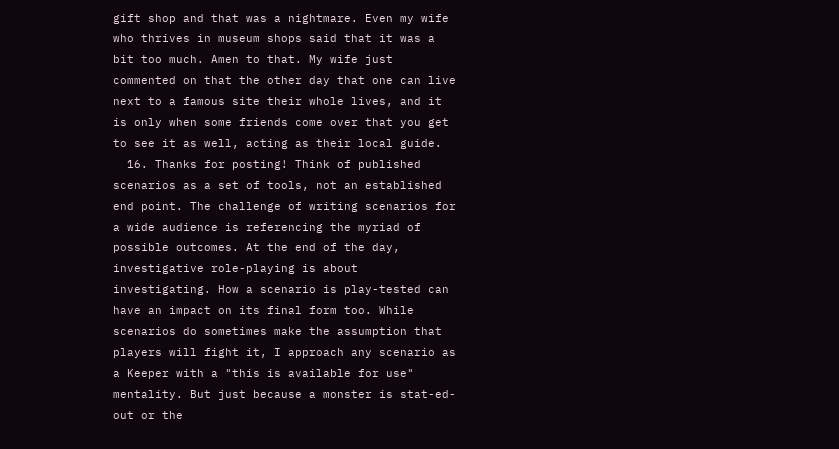gift shop and that was a nightmare. Even my wife who thrives in museum shops said that it was a bit too much. Amen to that. My wife just commented on that the other day that one can live next to a famous site their whole lives, and it is only when some friends come over that you get to see it as well, acting as their local guide.
  16. Thanks for posting! Think of published scenarios as a set of tools, not an established end point. The challenge of writing scenarios for a wide audience is referencing the myriad of possible outcomes. At the end of the day, investigative role-playing is about investigating. How a scenario is play-tested can have an impact on its final form too. While scenarios do sometimes make the assumption that players will fight it, I approach any scenario as a Keeper with a "this is available for use" mentality. But just because a monster is stat-ed-out or the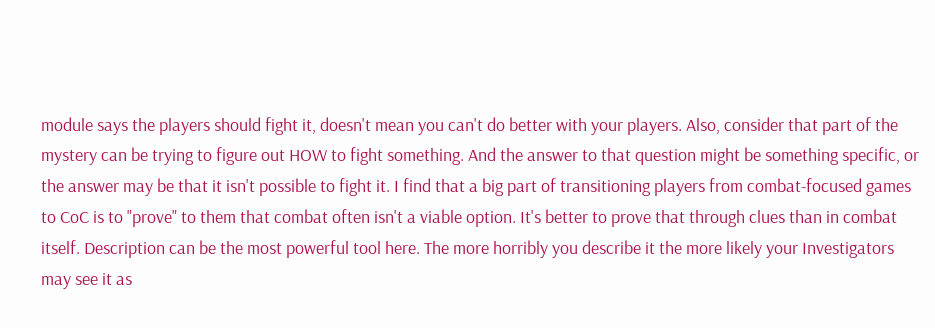module says the players should fight it, doesn't mean you can't do better with your players. Also, consider that part of the mystery can be trying to figure out HOW to fight something. And the answer to that question might be something specific, or the answer may be that it isn't possible to fight it. I find that a big part of transitioning players from combat-focused games to CoC is to "prove" to them that combat often isn't a viable option. It's better to prove that through clues than in combat itself. Description can be the most powerful tool here. The more horribly you describe it the more likely your Investigators may see it as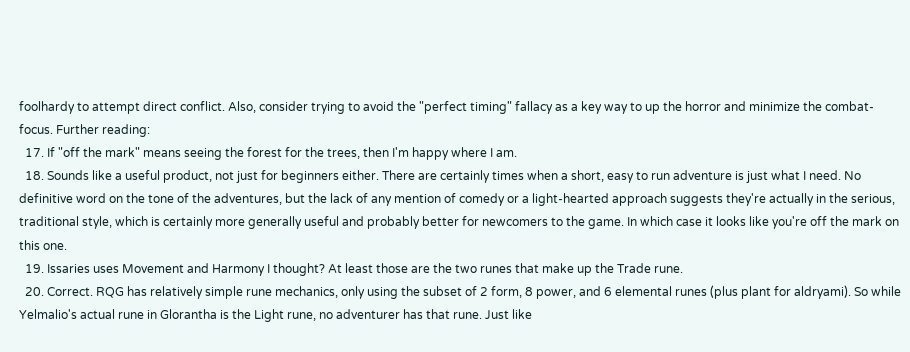foolhardy to attempt direct conflict. Also, consider trying to avoid the "perfect timing" fallacy as a key way to up the horror and minimize the combat-focus. Further reading:
  17. If "off the mark" means seeing the forest for the trees, then I'm happy where I am.
  18. Sounds like a useful product, not just for beginners either. There are certainly times when a short, easy to run adventure is just what I need. No definitive word on the tone of the adventures, but the lack of any mention of comedy or a light-hearted approach suggests they're actually in the serious, traditional style, which is certainly more generally useful and probably better for newcomers to the game. In which case it looks like you're off the mark on this one.
  19. Issaries uses Movement and Harmony I thought? At least those are the two runes that make up the Trade rune.
  20. Correct. RQG has relatively simple rune mechanics, only using the subset of 2 form, 8 power, and 6 elemental runes (plus plant for aldryami). So while Yelmalio's actual rune in Glorantha is the Light rune, no adventurer has that rune. Just like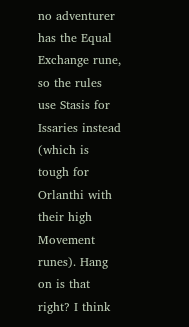no adventurer has the Equal Exchange rune, so the rules use Stasis for Issaries instead (which is tough for Orlanthi with their high Movement runes). Hang on is that right? I think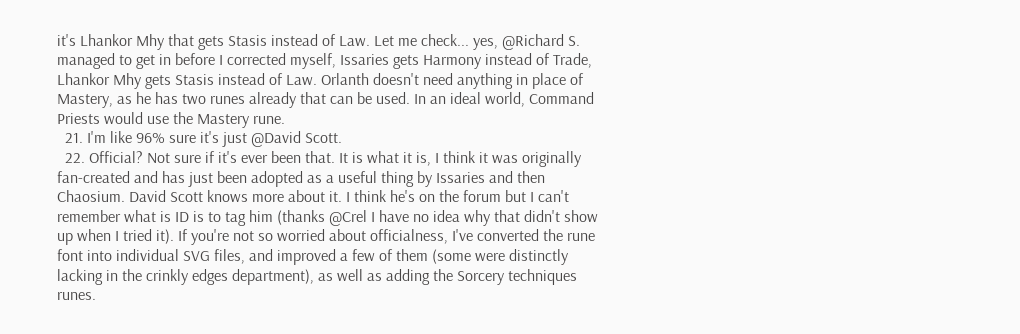it's Lhankor Mhy that gets Stasis instead of Law. Let me check... yes, @Richard S. managed to get in before I corrected myself, Issaries gets Harmony instead of Trade, Lhankor Mhy gets Stasis instead of Law. Orlanth doesn't need anything in place of Mastery, as he has two runes already that can be used. In an ideal world, Command Priests would use the Mastery rune.
  21. I'm like 96% sure it's just @David Scott.
  22. Official? Not sure if it's ever been that. It is what it is, I think it was originally fan-created and has just been adopted as a useful thing by Issaries and then Chaosium. David Scott knows more about it. I think he's on the forum but I can't remember what is ID is to tag him (thanks @Crel I have no idea why that didn't show up when I tried it). If you're not so worried about officialness, I've converted the rune font into individual SVG files, and improved a few of them (some were distinctly lacking in the crinkly edges department), as well as adding the Sorcery techniques runes.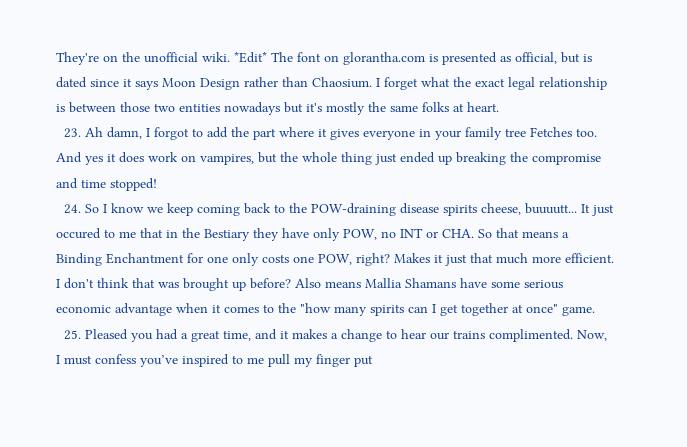They're on the unofficial wiki. *Edit* The font on glorantha.com is presented as official, but is dated since it says Moon Design rather than Chaosium. I forget what the exact legal relationship is between those two entities nowadays but it's mostly the same folks at heart.
  23. Ah damn, I forgot to add the part where it gives everyone in your family tree Fetches too. And yes it does work on vampires, but the whole thing just ended up breaking the compromise and time stopped!
  24. So I know we keep coming back to the POW-draining disease spirits cheese, buuuutt... It just occured to me that in the Bestiary they have only POW, no INT or CHA. So that means a Binding Enchantment for one only costs one POW, right? Makes it just that much more efficient. I don't think that was brought up before? Also means Mallia Shamans have some serious economic advantage when it comes to the "how many spirits can I get together at once" game.
  25. Pleased you had a great time, and it makes a change to hear our trains complimented. Now, I must confess you’ve inspired to me pull my finger put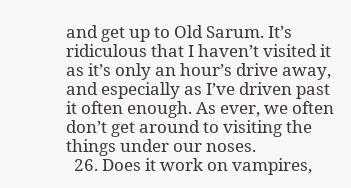and get up to Old Sarum. It’s ridiculous that I haven’t visited it as it’s only an hour’s drive away, and especially as I’ve driven past it often enough. As ever, we often don’t get around to visiting the things under our noses.
  26. Does it work on vampires,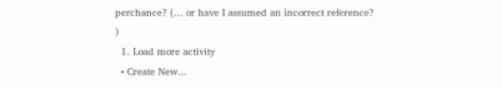perchance? (... or have I assumed an incorrect reference? )
  1. Load more activity
  • Create New...